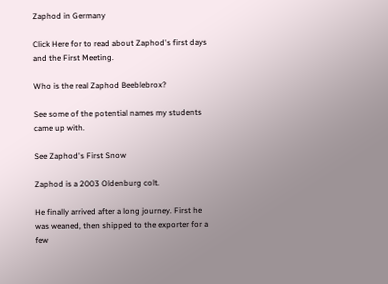Zaphod in Germany

Click Here for to read about Zaphod's first days and the First Meeting.

Who is the real Zaphod Beeblebrox?

See some of the potential names my students came up with.

See Zaphod's First Snow

Zaphod is a 2003 Oldenburg colt.

He finally arrived after a long journey. First he was weaned, then shipped to the exporter for a few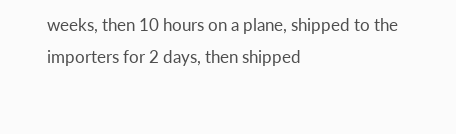weeks, then 10 hours on a plane, shipped to the importers for 2 days, then shipped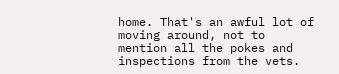home. That's an awful lot of moving around, not to mention all the pokes and inspections from the vets.